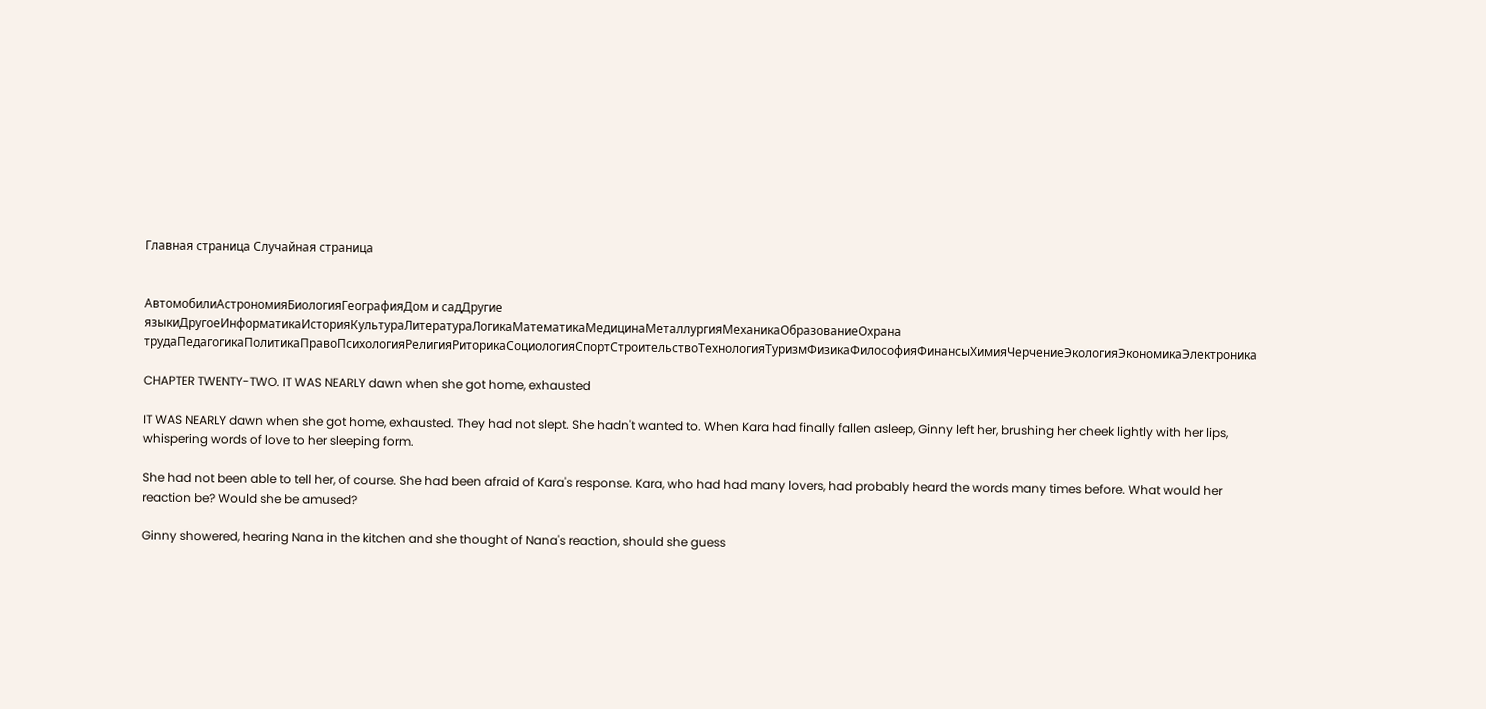Главная страница Случайная страница


АвтомобилиАстрономияБиологияГеографияДом и садДругие языкиДругоеИнформатикаИсторияКультураЛитератураЛогикаМатематикаМедицинаМеталлургияМеханикаОбразованиеОхрана трудаПедагогикаПолитикаПравоПсихологияРелигияРиторикаСоциологияСпортСтроительствоТехнологияТуризмФизикаФилософияФинансыХимияЧерчениеЭкологияЭкономикаЭлектроника

CHAPTER TWENTY-TWO. IT WAS NEARLY dawn when she got home, exhausted

IT WAS NEARLY dawn when she got home, exhausted. They had not slept. She hadn't wanted to. When Kara had finally fallen asleep, Ginny left her, brushing her cheek lightly with her lips, whispering words of love to her sleeping form.

She had not been able to tell her, of course. She had been afraid of Kara's response. Kara, who had had many lovers, had probably heard the words many times before. What would her reaction be? Would she be amused?

Ginny showered, hearing Nana in the kitchen and she thought of Nana's reaction, should she guess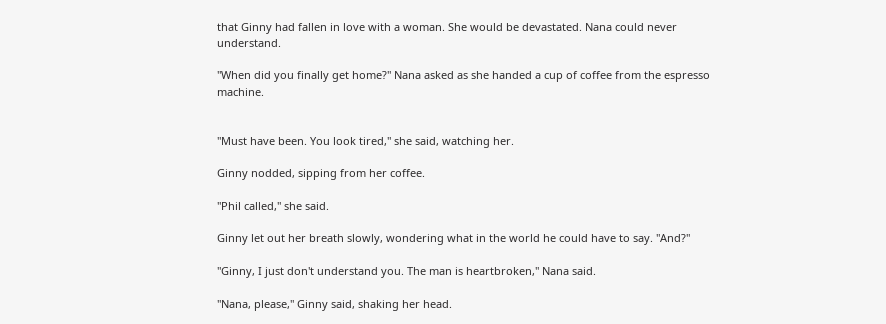that Ginny had fallen in love with a woman. She would be devastated. Nana could never understand.

"When did you finally get home?" Nana asked as she handed a cup of coffee from the espresso machine.


"Must have been. You look tired," she said, watching her.

Ginny nodded, sipping from her coffee.

"Phil called," she said.

Ginny let out her breath slowly, wondering what in the world he could have to say. "And?"

"Ginny, I just don't understand you. The man is heartbroken," Nana said.

"Nana, please," Ginny said, shaking her head.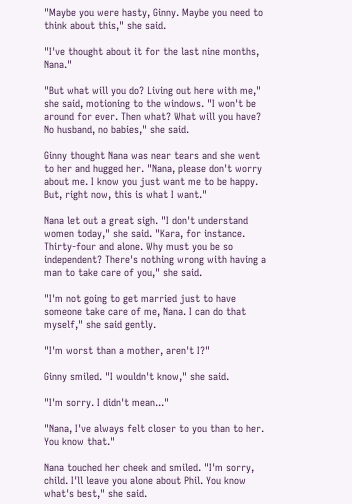"Maybe you were hasty, Ginny. Maybe you need to think about this," she said.

"I've thought about it for the last nine months, Nana."

"But what will you do? Living out here with me," she said, motioning to the windows. "I won't be around for ever. Then what? What will you have? No husband, no babies," she said.

Ginny thought Nana was near tears and she went to her and hugged her. "Nana, please don't worry about me. I know you just want me to be happy. But, right now, this is what I want."

Nana let out a great sigh. "I don't understand women today," she said. "Kara, for instance. Thirty-four and alone. Why must you be so independent? There's nothing wrong with having a man to take care of you," she said.

"I'm not going to get married just to have someone take care of me, Nana. I can do that myself," she said gently.

"I'm worst than a mother, aren't I?"

Ginny smiled. "I wouldn't know," she said.

"I'm sorry. I didn't mean..."

"Nana, I've always felt closer to you than to her. You know that."

Nana touched her cheek and smiled. "I'm sorry, child. I'll leave you alone about Phil. You know what's best," she said.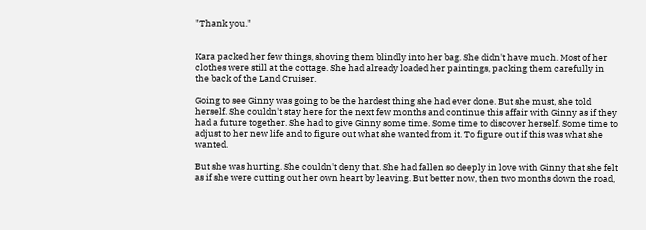"Thank you."


Kara packed her few things, shoving them blindly into her bag. She didn't have much. Most of her clothes were still at the cottage. She had already loaded her paintings, packing them carefully in the back of the Land Cruiser.

Going to see Ginny was going to be the hardest thing she had ever done. But she must, she told herself. She couldn't stay here for the next few months and continue this affair with Ginny as if they had a future together. She had to give Ginny some time. Some time to discover herself. Some time to adjust to her new life and to figure out what she wanted from it. To figure out if this was what she wanted.

But she was hurting. She couldn't deny that. She had fallen so deeply in love with Ginny that she felt as if she were cutting out her own heart by leaving. But better now, then two months down the road,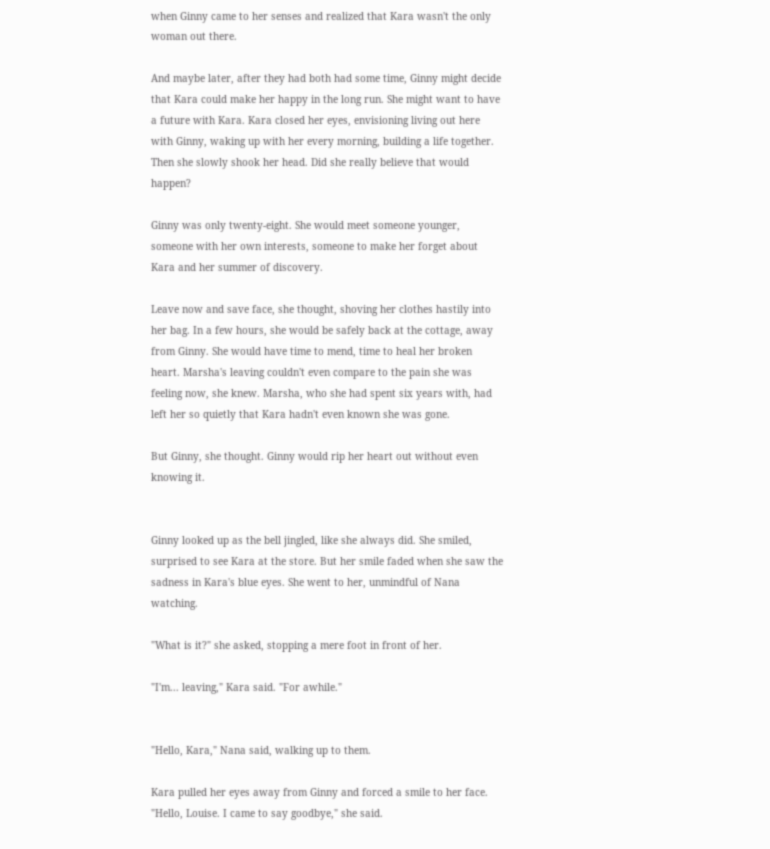when Ginny came to her senses and realized that Kara wasn't the only woman out there.

And maybe later, after they had both had some time, Ginny might decide that Kara could make her happy in the long run. She might want to have a future with Kara. Kara closed her eyes, envisioning living out here with Ginny, waking up with her every morning, building a life together. Then she slowly shook her head. Did she really believe that would happen?

Ginny was only twenty-eight. She would meet someone younger, someone with her own interests, someone to make her forget about Kara and her summer of discovery.

Leave now and save face, she thought, shoving her clothes hastily into her bag. In a few hours, she would be safely back at the cottage, away from Ginny. She would have time to mend, time to heal her broken heart. Marsha's leaving couldn't even compare to the pain she was feeling now, she knew. Marsha, who she had spent six years with, had left her so quietly that Kara hadn't even known she was gone.

But Ginny, she thought. Ginny would rip her heart out without even knowing it.


Ginny looked up as the bell jingled, like she always did. She smiled, surprised to see Kara at the store. But her smile faded when she saw the sadness in Kara's blue eyes. She went to her, unmindful of Nana watching.

"What is it?" she asked, stopping a mere foot in front of her.

"I'm... leaving," Kara said. "For awhile."


"Hello, Kara," Nana said, walking up to them.

Kara pulled her eyes away from Ginny and forced a smile to her face. "Hello, Louise. I came to say goodbye," she said.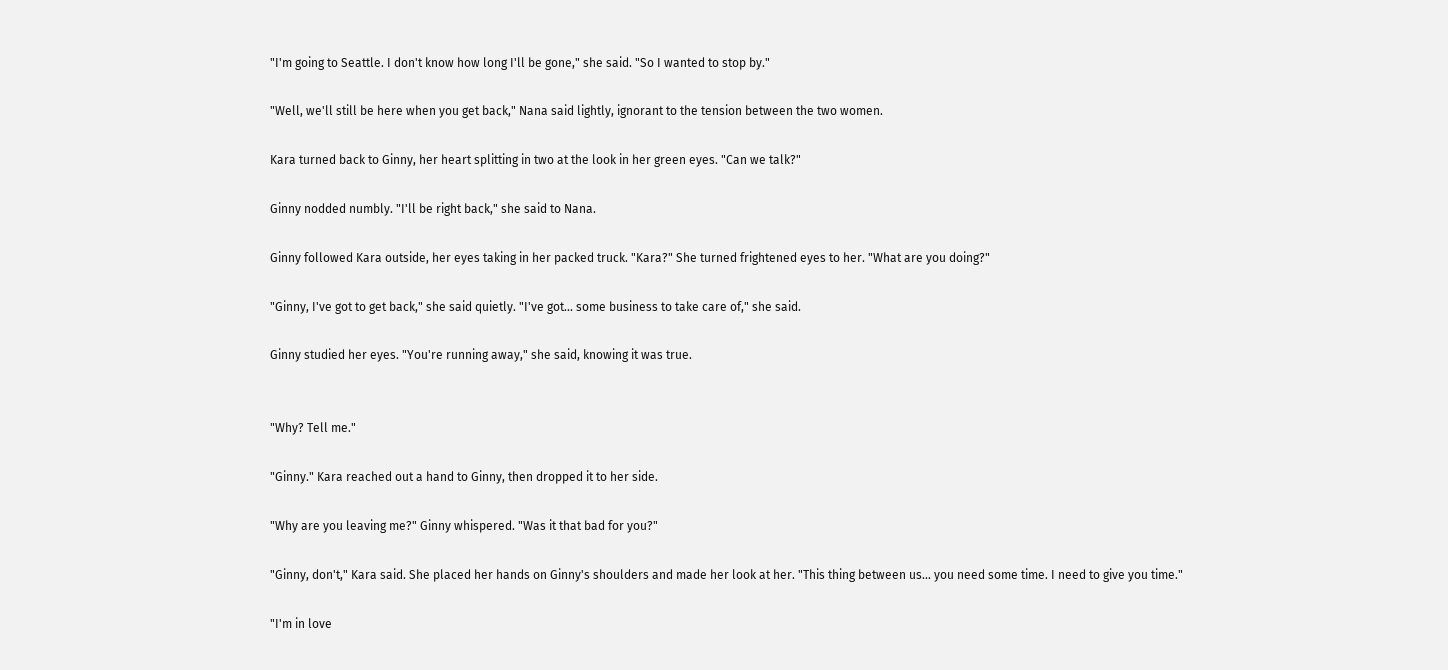"I'm going to Seattle. I don't know how long I'll be gone," she said. "So I wanted to stop by."

"Well, we'll still be here when you get back," Nana said lightly, ignorant to the tension between the two women.

Kara turned back to Ginny, her heart splitting in two at the look in her green eyes. "Can we talk?"

Ginny nodded numbly. "I'll be right back," she said to Nana.

Ginny followed Kara outside, her eyes taking in her packed truck. "Kara?" She turned frightened eyes to her. "What are you doing?"

"Ginny, I've got to get back," she said quietly. "I've got... some business to take care of," she said.

Ginny studied her eyes. "You're running away," she said, knowing it was true.


"Why? Tell me."

"Ginny." Kara reached out a hand to Ginny, then dropped it to her side.

"Why are you leaving me?" Ginny whispered. "Was it that bad for you?"

"Ginny, don't," Kara said. She placed her hands on Ginny's shoulders and made her look at her. "This thing between us... you need some time. I need to give you time."

"I'm in love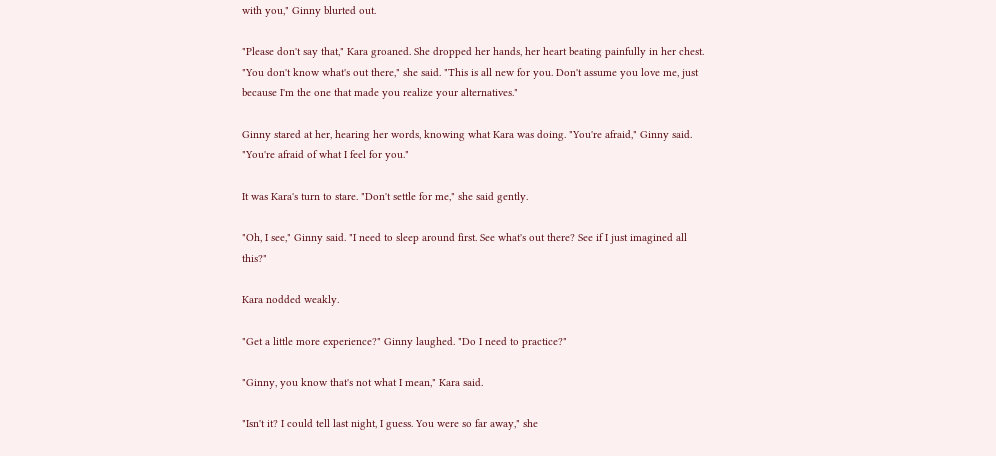with you," Ginny blurted out.

"Please don't say that," Kara groaned. She dropped her hands, her heart beating painfully in her chest. "You don't know what's out there," she said. "This is all new for you. Don't assume you love me, just because I'm the one that made you realize your alternatives."

Ginny stared at her, hearing her words, knowing what Kara was doing. "You're afraid," Ginny said. "You're afraid of what I feel for you."

It was Kara's turn to stare. "Don't settle for me," she said gently.

"Oh, I see," Ginny said. "I need to sleep around first. See what's out there? See if I just imagined all this?"

Kara nodded weakly.

"Get a little more experience?" Ginny laughed. "Do I need to practice?"

"Ginny, you know that's not what I mean," Kara said.

"Isn't it? I could tell last night, I guess. You were so far away," she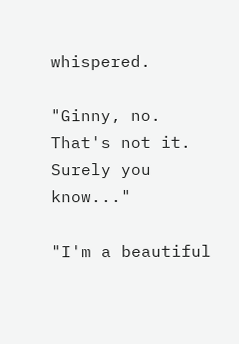whispered.

"Ginny, no. That's not it. Surely you know..."

"I'm a beautiful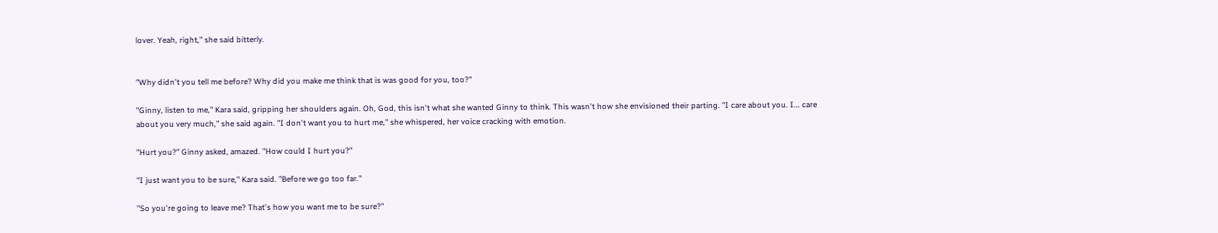lover. Yeah, right," she said bitterly.


"Why didn't you tell me before? Why did you make me think that is was good for you, too?"

"Ginny, listen to me," Kara said, gripping her shoulders again. Oh, God, this isn't what she wanted Ginny to think. This wasn't how she envisioned their parting. "I care about you. I... care about you very much," she said again. "I don't want you to hurt me," she whispered, her voice cracking with emotion.

"Hurt you?" Ginny asked, amazed. "How could I hurt you?"

"I just want you to be sure," Kara said. "Before we go too far."

"So you're going to leave me? That's how you want me to be sure?"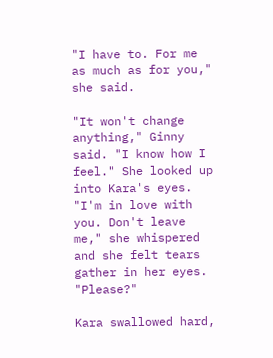"I have to. For me as much as for you," she said.

"It won't change anything," Ginny said. "I know how I feel." She looked up into Kara's eyes. "I'm in love with you. Don't leave me," she whispered and she felt tears gather in her eyes. "Please?"

Kara swallowed hard,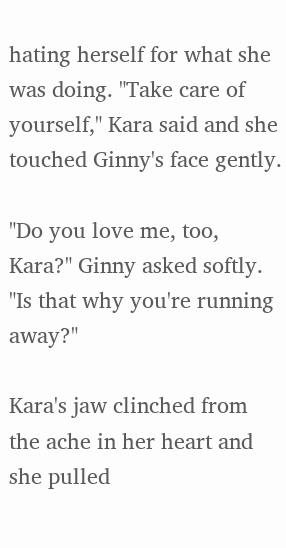hating herself for what she was doing. "Take care of yourself," Kara said and she touched Ginny's face gently.

"Do you love me, too, Kara?" Ginny asked softly. "Is that why you're running away?"

Kara's jaw clinched from the ache in her heart and she pulled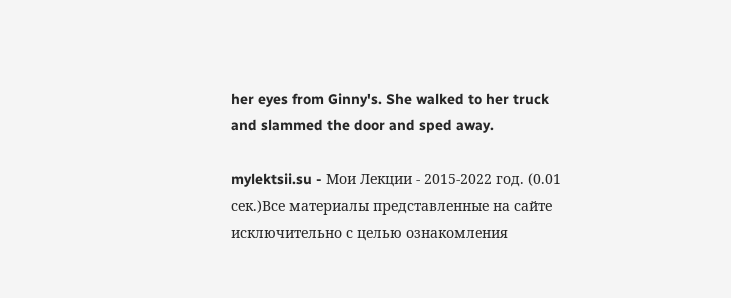her eyes from Ginny's. She walked to her truck and slammed the door and sped away.

mylektsii.su - Мои Лекции - 2015-2022 год. (0.01 сек.)Все материалы представленные на сайте исключительно с целью ознакомления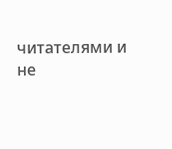читателями и не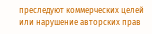преследуют коммерческих целей или нарушение авторских прав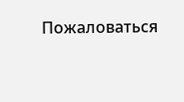Пожаловаться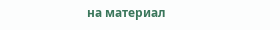на материал